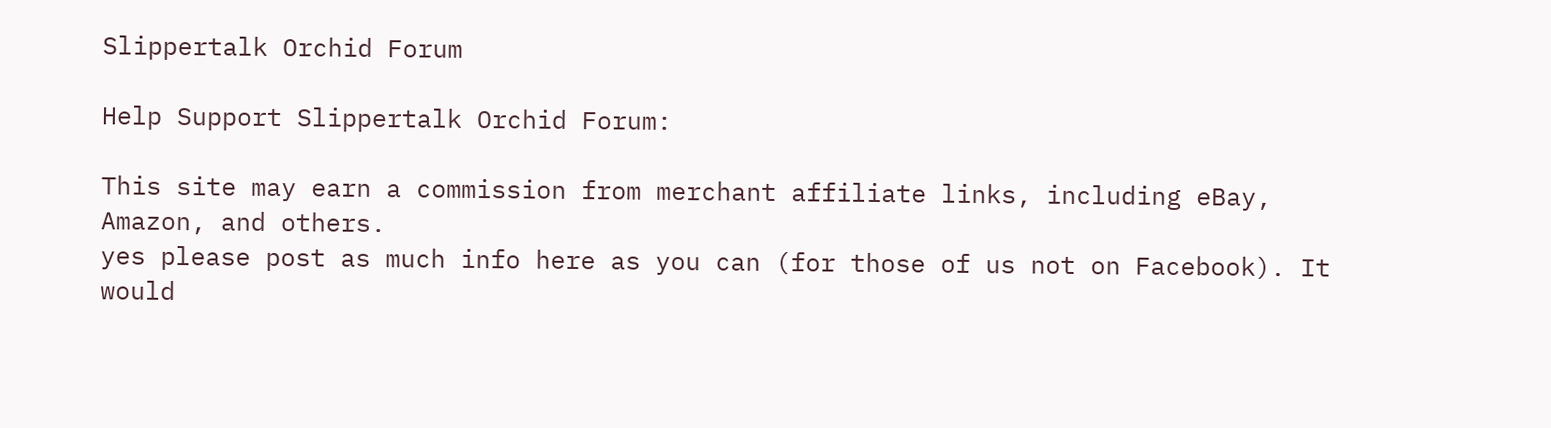Slippertalk Orchid Forum

Help Support Slippertalk Orchid Forum:

This site may earn a commission from merchant affiliate links, including eBay, Amazon, and others.
yes please post as much info here as you can (for those of us not on Facebook). It would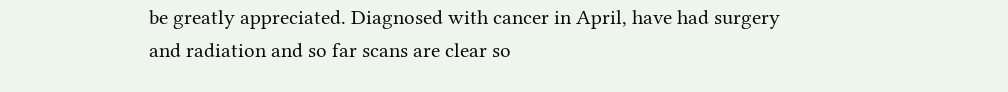be greatly appreciated. Diagnosed with cancer in April, have had surgery and radiation and so far scans are clear so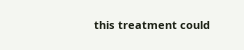this treatment could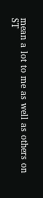mean a lot to me as well as others on ST